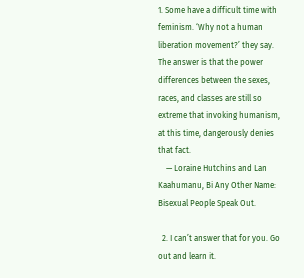1. Some have a difficult time with feminism. ‘Why not a human liberation movement?’ they say. The answer is that the power differences between the sexes, races, and classes are still so extreme that invoking humanism, at this time, dangerously denies that fact.
    — Loraine Hutchins and Lan Kaahumanu, Bi Any Other Name: Bisexual People Speak Out.

  2. I can’t answer that for you. Go out and learn it.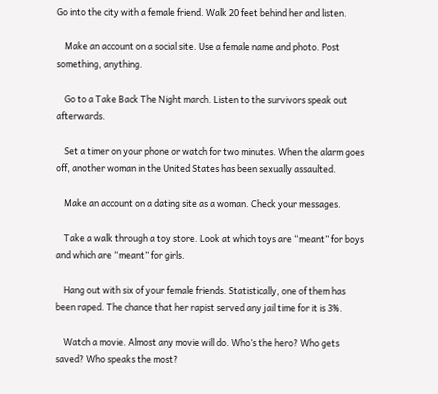Go into the city with a female friend. Walk 20 feet behind her and listen.

    Make an account on a social site. Use a female name and photo. Post something, anything.

    Go to a Take Back The Night march. Listen to the survivors speak out afterwards.

    Set a timer on your phone or watch for two minutes. When the alarm goes off, another woman in the United States has been sexually assaulted.

    Make an account on a dating site as a woman. Check your messages.

    Take a walk through a toy store. Look at which toys are “meant” for boys and which are “meant” for girls.

    Hang out with six of your female friends. Statistically, one of them has been raped. The chance that her rapist served any jail time for it is 3%.

    Watch a movie. Almost any movie will do. Who’s the hero? Who gets saved? Who speaks the most?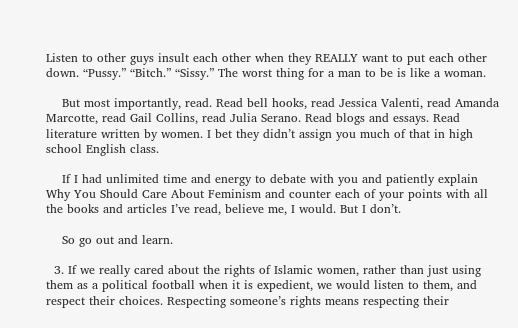Listen to other guys insult each other when they REALLY want to put each other down. “Pussy.” “Bitch.” “Sissy.” The worst thing for a man to be is like a woman.

    But most importantly, read. Read bell hooks, read Jessica Valenti, read Amanda Marcotte, read Gail Collins, read Julia Serano. Read blogs and essays. Read literature written by women. I bet they didn’t assign you much of that in high school English class.

    If I had unlimited time and energy to debate with you and patiently explain Why You Should Care About Feminism and counter each of your points with all the books and articles I’ve read, believe me, I would. But I don’t.

    So go out and learn.

  3. If we really cared about the rights of Islamic women, rather than just using them as a political football when it is expedient, we would listen to them, and respect their choices. Respecting someone’s rights means respecting their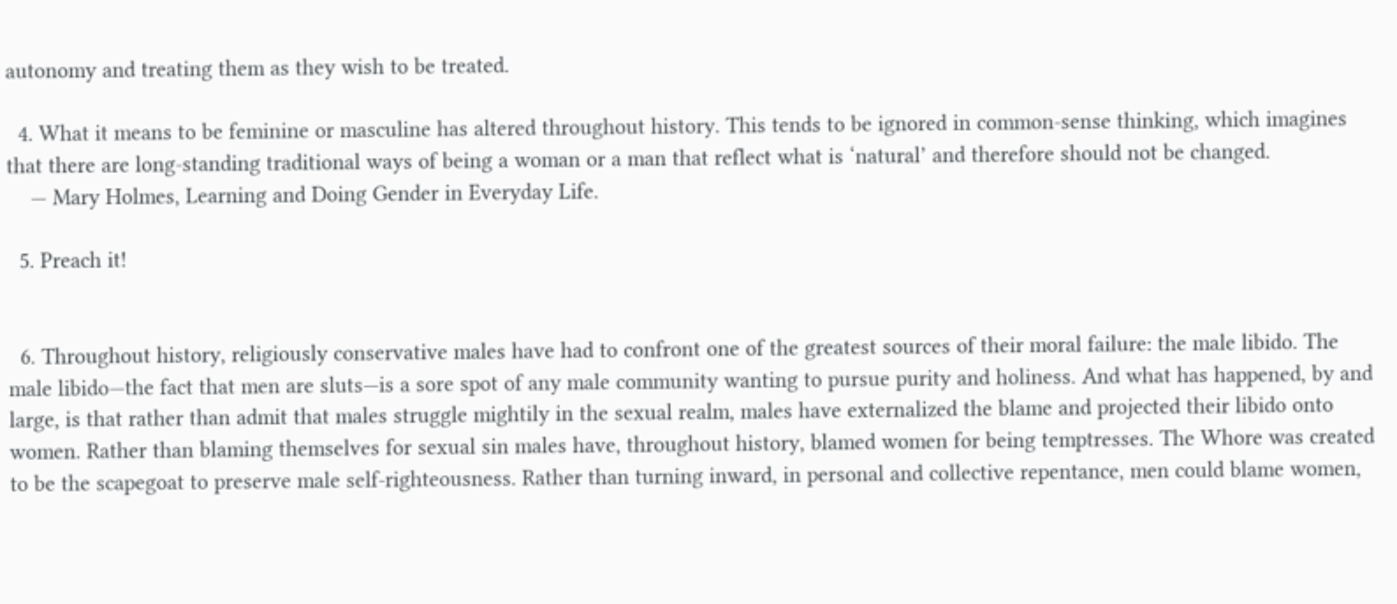autonomy and treating them as they wish to be treated.

  4. What it means to be feminine or masculine has altered throughout history. This tends to be ignored in common-sense thinking, which imagines that there are long-standing traditional ways of being a woman or a man that reflect what is ‘natural’ and therefore should not be changed.
    — Mary Holmes, Learning and Doing Gender in Everyday Life.

  5. Preach it!


  6. Throughout history, religiously conservative males have had to confront one of the greatest sources of their moral failure: the male libido. The male libido—the fact that men are sluts—is a sore spot of any male community wanting to pursue purity and holiness. And what has happened, by and large, is that rather than admit that males struggle mightily in the sexual realm, males have externalized the blame and projected their libido onto women. Rather than blaming themselves for sexual sin males have, throughout history, blamed women for being temptresses. The Whore was created to be the scapegoat to preserve male self-righteousness. Rather than turning inward, in personal and collective repentance, men could blame women,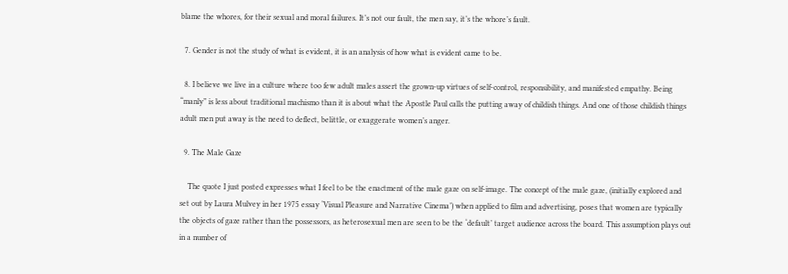blame the whores, for their sexual and moral failures. It’s not our fault, the men say, it’s the whore’s fault.

  7. Gender is not the study of what is evident, it is an analysis of how what is evident came to be.

  8. I believe we live in a culture where too few adult males assert the grown-up virtues of self-control, responsibility, and manifested empathy. Being “manly” is less about traditional machismo than it is about what the Apostle Paul calls the putting away of childish things. And one of those childish things adult men put away is the need to deflect, belittle, or exaggerate women’s anger.

  9. The Male Gaze

    The quote I just posted expresses what I feel to be the enactment of the male gaze on self-image. The concept of the male gaze, (initially explored and set out by Laura Mulvey in her 1975 essay ‘Visual Pleasure and Narrative Cinema’) when applied to film and advertising, poses that women are typically the objects of gaze rather than the possessors, as heterosexual men are seen to be the ‘default’ target audience across the board. This assumption plays out in a number of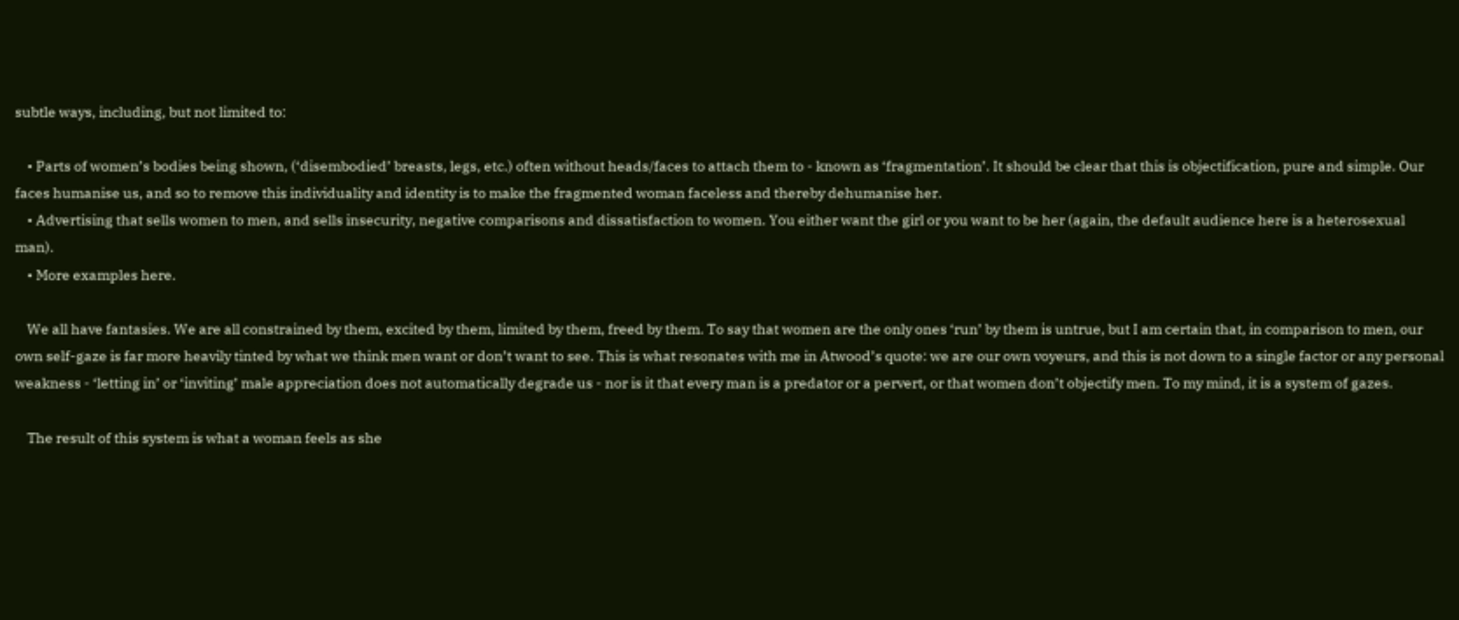subtle ways, including, but not limited to:

    • Parts of women’s bodies being shown, (‘disembodied’ breasts, legs, etc.) often without heads/faces to attach them to - known as ‘fragmentation’. It should be clear that this is objectification, pure and simple. Our faces humanise us, and so to remove this individuality and identity is to make the fragmented woman faceless and thereby dehumanise her.
    • Advertising that sells women to men, and sells insecurity, negative comparisons and dissatisfaction to women. You either want the girl or you want to be her (again, the default audience here is a heterosexual man).
    • More examples here.

    We all have fantasies. We are all constrained by them, excited by them, limited by them, freed by them. To say that women are the only ones ‘run’ by them is untrue, but I am certain that, in comparison to men, our own self-gaze is far more heavily tinted by what we think men want or don’t want to see. This is what resonates with me in Atwood’s quote: we are our own voyeurs, and this is not down to a single factor or any personal weakness - ‘letting in’ or ‘inviting’ male appreciation does not automatically degrade us - nor is it that every man is a predator or a pervert, or that women don’t objectify men. To my mind, it is a system of gazes.

    The result of this system is what a woman feels as she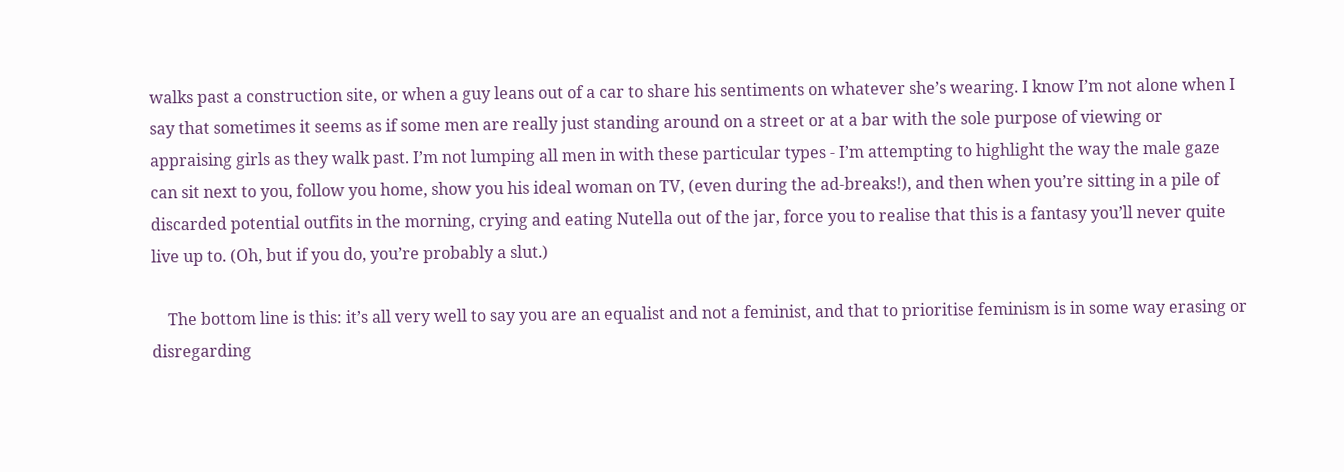walks past a construction site, or when a guy leans out of a car to share his sentiments on whatever she’s wearing. I know I’m not alone when I say that sometimes it seems as if some men are really just standing around on a street or at a bar with the sole purpose of viewing or appraising girls as they walk past. I’m not lumping all men in with these particular types - I’m attempting to highlight the way the male gaze can sit next to you, follow you home, show you his ideal woman on TV, (even during the ad-breaks!), and then when you’re sitting in a pile of discarded potential outfits in the morning, crying and eating Nutella out of the jar, force you to realise that this is a fantasy you’ll never quite live up to. (Oh, but if you do, you’re probably a slut.)

    The bottom line is this: it’s all very well to say you are an equalist and not a feminist, and that to prioritise feminism is in some way erasing or disregarding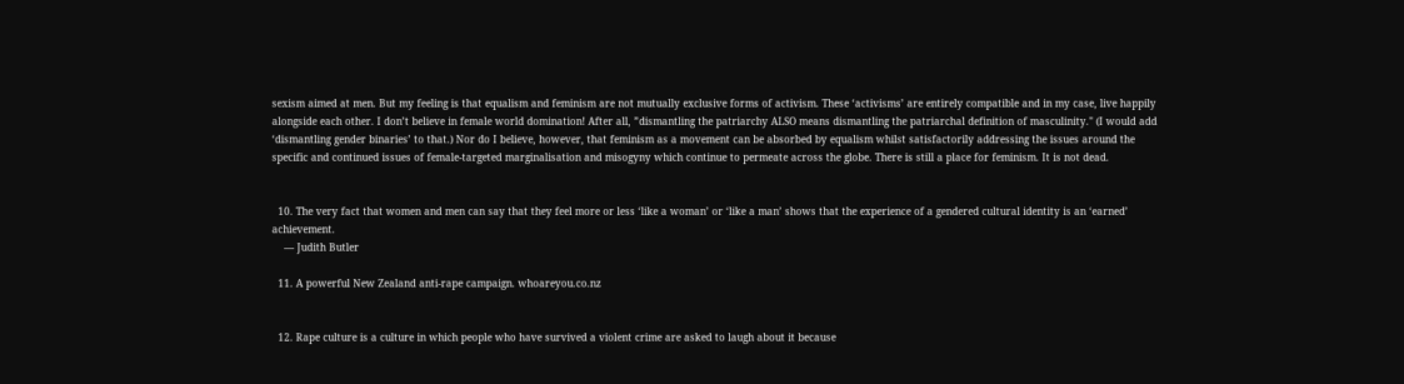sexism aimed at men. But my feeling is that equalism and feminism are not mutually exclusive forms of activism. These ‘activisms’ are entirely compatible and in my case, live happily alongside each other. I don’t believe in female world domination! After all, ”dismantling the patriarchy ALSO means dismantling the patriarchal definition of masculinity." (I would add ‘dismantling gender binaries’ to that.) Nor do I believe, however, that feminism as a movement can be absorbed by equalism whilst satisfactorily addressing the issues around the specific and continued issues of female-targeted marginalisation and misogyny which continue to permeate across the globe. There is still a place for feminism. It is not dead.


  10. The very fact that women and men can say that they feel more or less ‘like a woman’ or ‘like a man’ shows that the experience of a gendered cultural identity is an ‘earned’ achievement.
    — Judith Butler

  11. A powerful New Zealand anti-rape campaign. whoareyou.co.nz


  12. Rape culture is a culture in which people who have survived a violent crime are asked to laugh about it because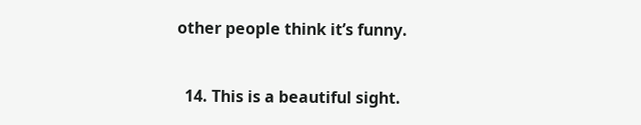other people think it’s funny.


  14. This is a beautiful sight.